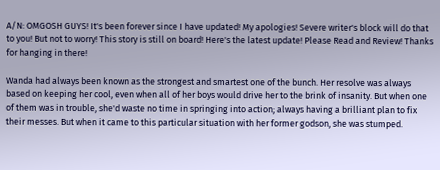A/N: OMGOSH GUYS! It's been forever since I have updated! My apologies! Severe writer's block will do that to you! But not to worry! This story is still on board! Here's the latest update! Please Read and Review! Thanks for hanging in there!

Wanda had always been known as the strongest and smartest one of the bunch. Her resolve was always based on keeping her cool, even when all of her boys would drive her to the brink of insanity. But when one of them was in trouble, she'd waste no time in springing into action; always having a brilliant plan to fix their messes. But when it came to this particular situation with her former godson, she was stumped.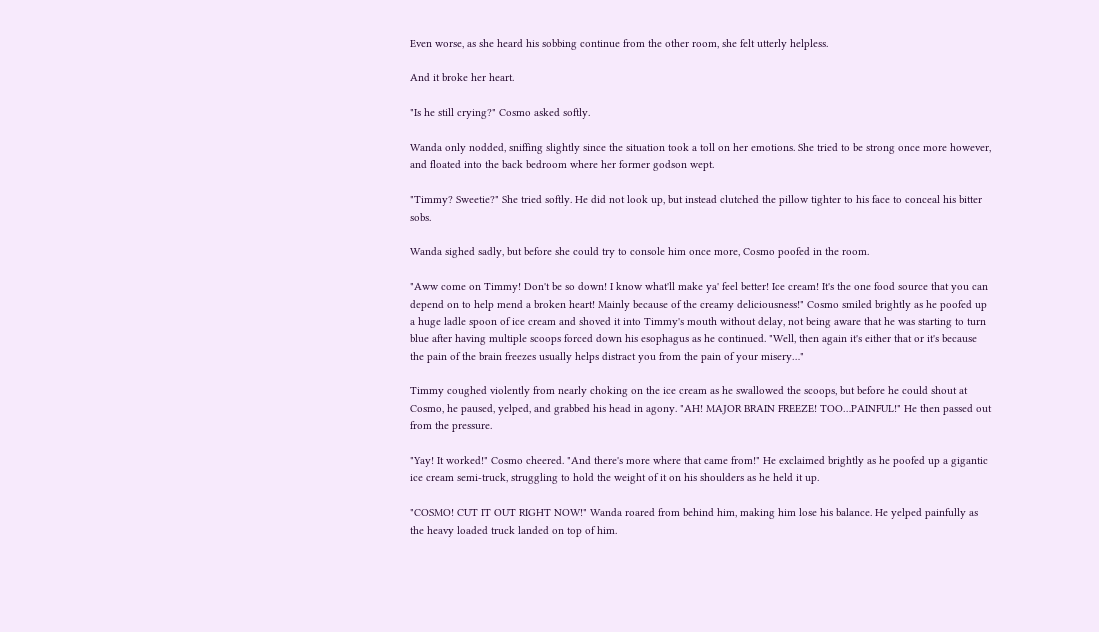Even worse, as she heard his sobbing continue from the other room, she felt utterly helpless.

And it broke her heart.

"Is he still crying?" Cosmo asked softly.

Wanda only nodded, sniffing slightly since the situation took a toll on her emotions. She tried to be strong once more however, and floated into the back bedroom where her former godson wept.

"Timmy? Sweetie?" She tried softly. He did not look up, but instead clutched the pillow tighter to his face to conceal his bitter sobs.

Wanda sighed sadly, but before she could try to console him once more, Cosmo poofed in the room.

"Aww come on Timmy! Don't be so down! I know what'll make ya' feel better! Ice cream! It's the one food source that you can depend on to help mend a broken heart! Mainly because of the creamy deliciousness!" Cosmo smiled brightly as he poofed up a huge ladle spoon of ice cream and shoved it into Timmy's mouth without delay, not being aware that he was starting to turn blue after having multiple scoops forced down his esophagus as he continued. "Well, then again it's either that or it's because the pain of the brain freezes usually helps distract you from the pain of your misery…"

Timmy coughed violently from nearly choking on the ice cream as he swallowed the scoops, but before he could shout at Cosmo, he paused, yelped, and grabbed his head in agony. "AH! MAJOR BRAIN FREEZE! TOO…PAINFUL!" He then passed out from the pressure.

"Yay! It worked!" Cosmo cheered. "And there's more where that came from!" He exclaimed brightly as he poofed up a gigantic ice cream semi-truck, struggling to hold the weight of it on his shoulders as he held it up.

"COSMO! CUT IT OUT RIGHT NOW!" Wanda roared from behind him, making him lose his balance. He yelped painfully as the heavy loaded truck landed on top of him.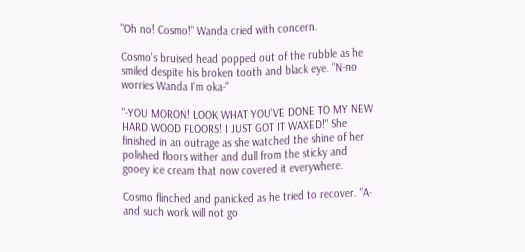"Oh no! Cosmo!" Wanda cried with concern.

Cosmo's bruised head popped out of the rubble as he smiled despite his broken tooth and black eye. "N-no worries Wanda I'm oka-"

"-YOU MORON! LOOK WHAT YOU'VE DONE TO MY NEW HARD WOOD FLOORS! I JUST GOT IT WAXED!" She finished in an outrage as she watched the shine of her polished floors wither and dull from the sticky and gooey ice cream that now covered it everywhere.

Cosmo flinched and panicked as he tried to recover. "A-and such work will not go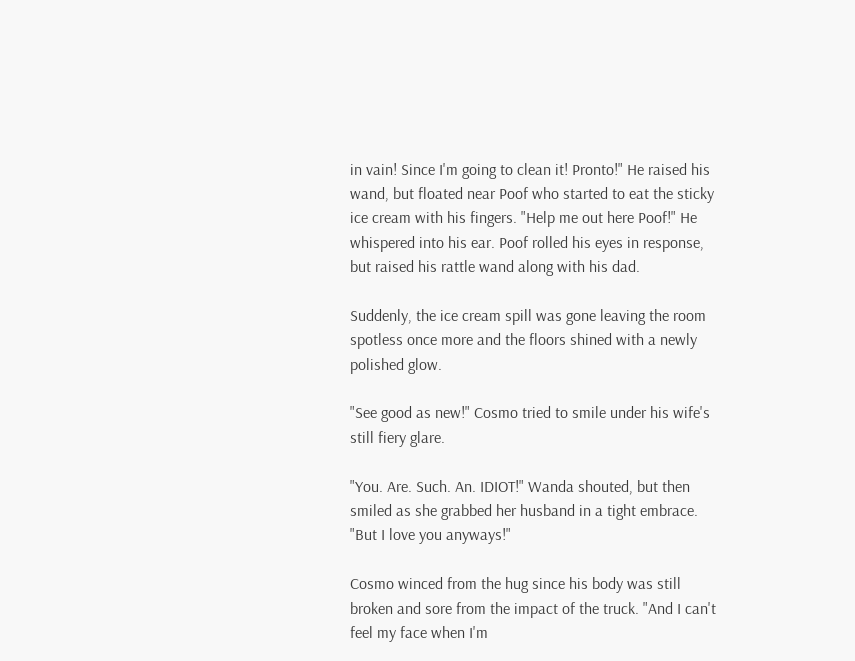in vain! Since I'm going to clean it! Pronto!" He raised his wand, but floated near Poof who started to eat the sticky ice cream with his fingers. "Help me out here Poof!" He whispered into his ear. Poof rolled his eyes in response, but raised his rattle wand along with his dad.

Suddenly, the ice cream spill was gone leaving the room spotless once more and the floors shined with a newly polished glow.

"See good as new!" Cosmo tried to smile under his wife's still fiery glare.

"You. Are. Such. An. IDIOT!" Wanda shouted, but then smiled as she grabbed her husband in a tight embrace. "But I love you anyways!"

Cosmo winced from the hug since his body was still broken and sore from the impact of the truck. "And I can't feel my face when I'm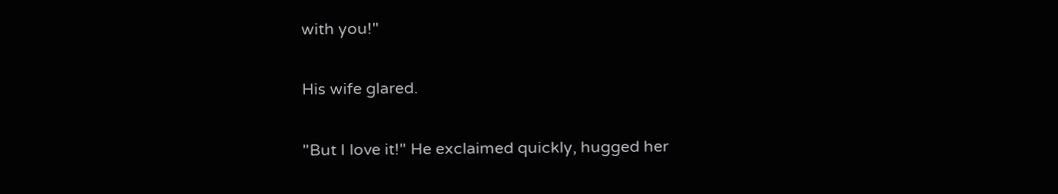with you!"

His wife glared.

"But I love it!" He exclaimed quickly, hugged her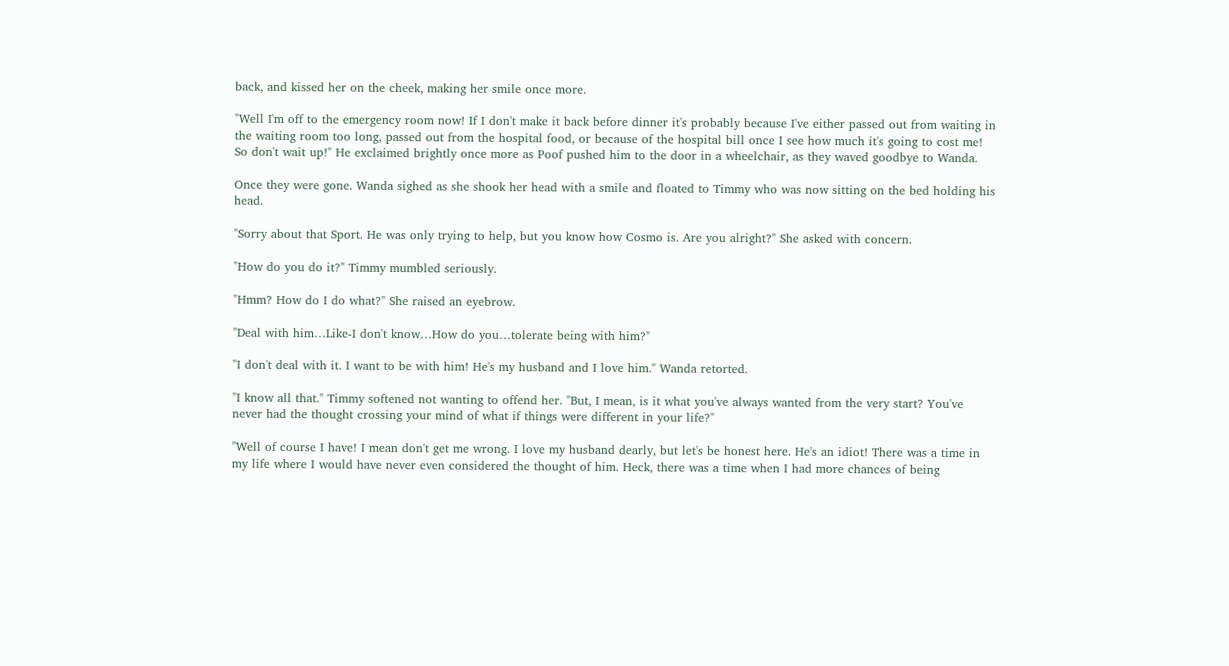back, and kissed her on the cheek, making her smile once more.

"Well I'm off to the emergency room now! If I don't make it back before dinner it's probably because I've either passed out from waiting in the waiting room too long, passed out from the hospital food, or because of the hospital bill once I see how much it's going to cost me! So don't wait up!" He exclaimed brightly once more as Poof pushed him to the door in a wheelchair, as they waved goodbye to Wanda.

Once they were gone. Wanda sighed as she shook her head with a smile and floated to Timmy who was now sitting on the bed holding his head.

"Sorry about that Sport. He was only trying to help, but you know how Cosmo is. Are you alright?" She asked with concern.

"How do you do it?" Timmy mumbled seriously.

"Hmm? How do I do what?" She raised an eyebrow.

"Deal with him…Like-I don't know…How do you…tolerate being with him?"

"I don't deal with it. I want to be with him! He's my husband and I love him." Wanda retorted.

"I know all that." Timmy softened not wanting to offend her. "But, I mean, is it what you've always wanted from the very start? You've never had the thought crossing your mind of what if things were different in your life?"

"Well of course I have! I mean don't get me wrong. I love my husband dearly, but let's be honest here. He's an idiot! There was a time in my life where I would have never even considered the thought of him. Heck, there was a time when I had more chances of being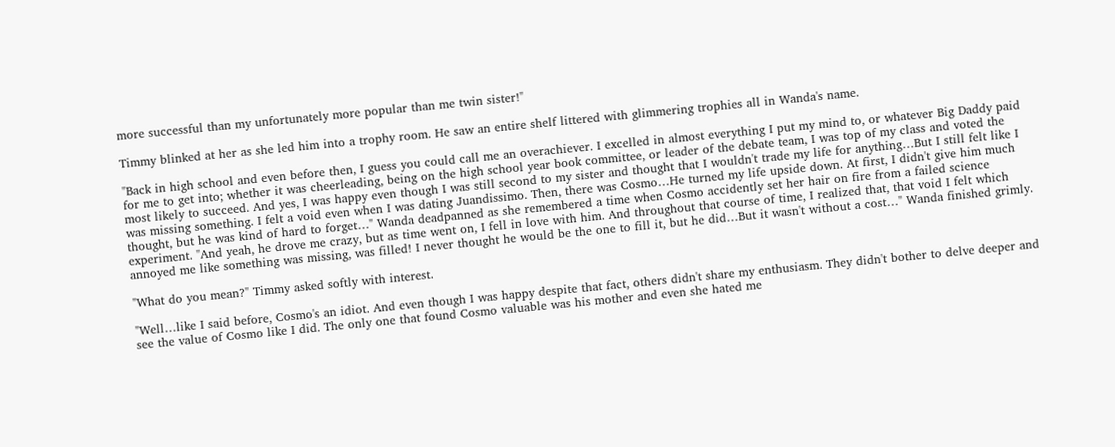more successful than my unfortunately more popular than me twin sister!"

Timmy blinked at her as she led him into a trophy room. He saw an entire shelf littered with glimmering trophies all in Wanda's name.

"Back in high school and even before then, I guess you could call me an overachiever. I excelled in almost everything I put my mind to, or whatever Big Daddy paid for me to get into; whether it was cheerleading, being on the high school year book committee, or leader of the debate team, I was top of my class and voted the most likely to succeed. And yes, I was happy even though I was still second to my sister and thought that I wouldn't trade my life for anything…But I still felt like I was missing something. I felt a void even when I was dating Juandissimo. Then, there was Cosmo…He turned my life upside down. At first, I didn't give him much thought, but he was kind of hard to forget…" Wanda deadpanned as she remembered a time when Cosmo accidently set her hair on fire from a failed science experiment. "And yeah, he drove me crazy, but as time went on, I fell in love with him. And throughout that course of time, I realized that, that void I felt which annoyed me like something was missing, was filled! I never thought he would be the one to fill it, but he did…But it wasn't without a cost…" Wanda finished grimly.

"What do you mean?" Timmy asked softly with interest.

"Well…like I said before, Cosmo's an idiot. And even though I was happy despite that fact, others didn't share my enthusiasm. They didn't bother to delve deeper and see the value of Cosmo like I did. The only one that found Cosmo valuable was his mother and even she hated me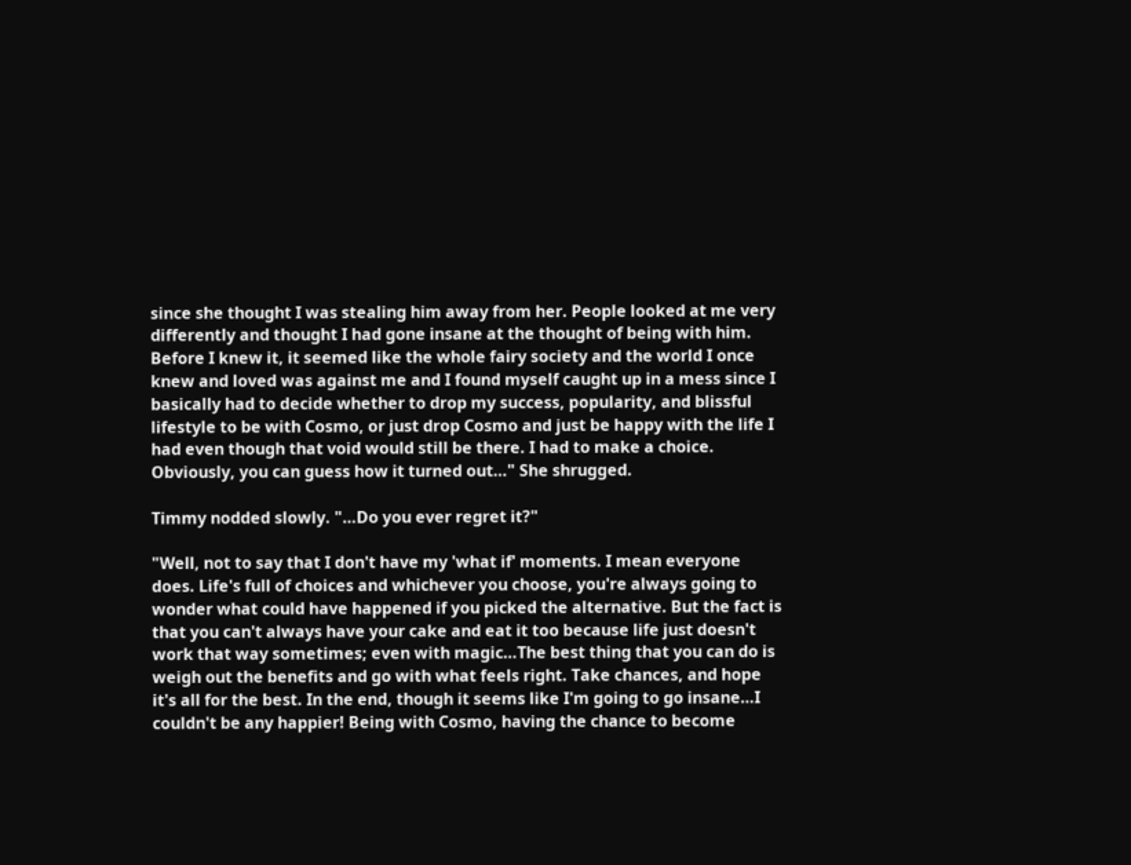since she thought I was stealing him away from her. People looked at me very differently and thought I had gone insane at the thought of being with him. Before I knew it, it seemed like the whole fairy society and the world I once knew and loved was against me and I found myself caught up in a mess since I basically had to decide whether to drop my success, popularity, and blissful lifestyle to be with Cosmo, or just drop Cosmo and just be happy with the life I had even though that void would still be there. I had to make a choice. Obviously, you can guess how it turned out…" She shrugged.

Timmy nodded slowly. "…Do you ever regret it?"

"Well, not to say that I don't have my 'what if' moments. I mean everyone does. Life's full of choices and whichever you choose, you're always going to wonder what could have happened if you picked the alternative. But the fact is that you can't always have your cake and eat it too because life just doesn't work that way sometimes; even with magic…The best thing that you can do is weigh out the benefits and go with what feels right. Take chances, and hope it's all for the best. In the end, though it seems like I'm going to go insane…I couldn't be any happier! Being with Cosmo, having the chance to become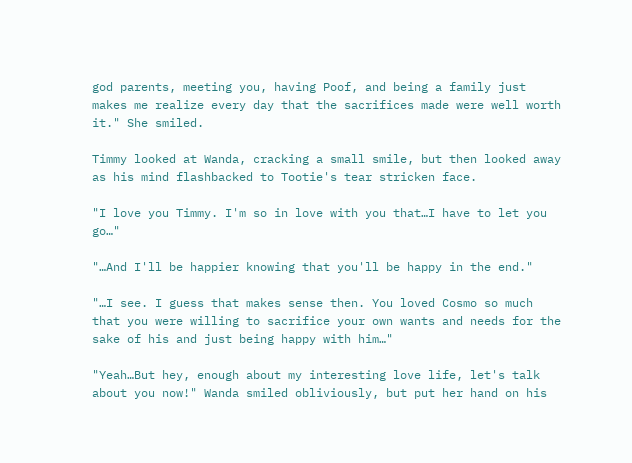god parents, meeting you, having Poof, and being a family just makes me realize every day that the sacrifices made were well worth it." She smiled.

Timmy looked at Wanda, cracking a small smile, but then looked away as his mind flashbacked to Tootie's tear stricken face.

"I love you Timmy. I'm so in love with you that…I have to let you go…"

"…And I'll be happier knowing that you'll be happy in the end."

"…I see. I guess that makes sense then. You loved Cosmo so much that you were willing to sacrifice your own wants and needs for the sake of his and just being happy with him…"

"Yeah…But hey, enough about my interesting love life, let's talk about you now!" Wanda smiled obliviously, but put her hand on his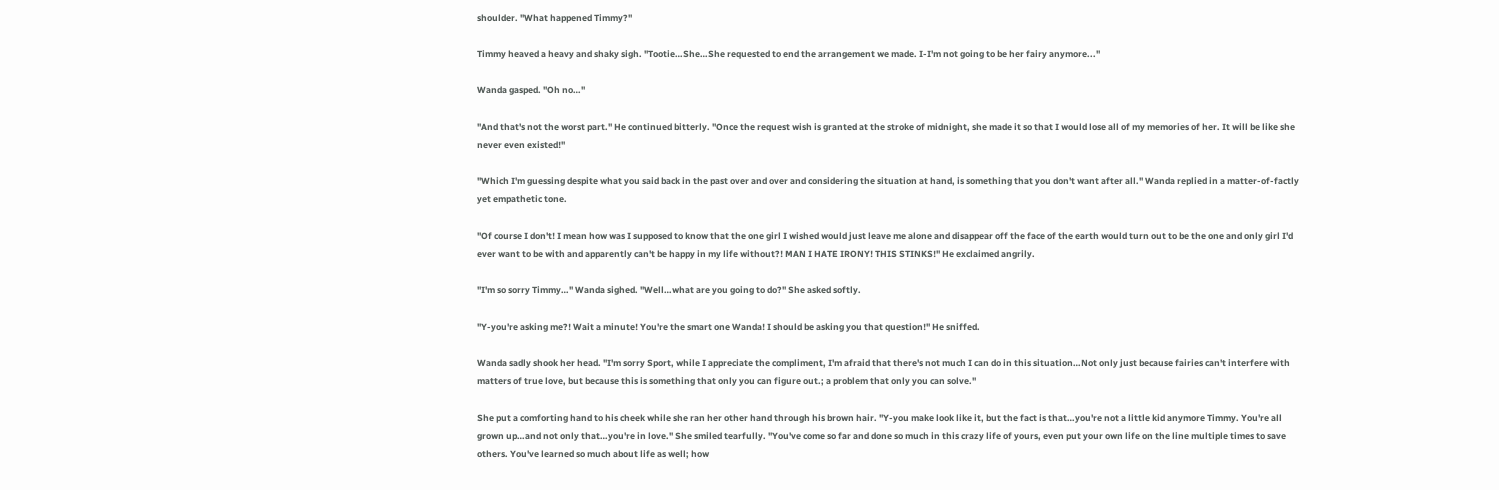shoulder. "What happened Timmy?"

Timmy heaved a heavy and shaky sigh. "Tootie…She…She requested to end the arrangement we made. I-I'm not going to be her fairy anymore..."

Wanda gasped. "Oh no…"

"And that's not the worst part." He continued bitterly. "Once the request wish is granted at the stroke of midnight, she made it so that I would lose all of my memories of her. It will be like she never even existed!"

"Which I'm guessing despite what you said back in the past over and over and considering the situation at hand, is something that you don't want after all." Wanda replied in a matter-of-factly yet empathetic tone.

"Of course I don't! I mean how was I supposed to know that the one girl I wished would just leave me alone and disappear off the face of the earth would turn out to be the one and only girl I'd ever want to be with and apparently can't be happy in my life without?! MAN I HATE IRONY! THIS STINKS!" He exclaimed angrily.

"I'm so sorry Timmy…" Wanda sighed. "Well…what are you going to do?" She asked softly.

"Y-you're asking me?! Wait a minute! You're the smart one Wanda! I should be asking you that question!" He sniffed.

Wanda sadly shook her head. "I'm sorry Sport, while I appreciate the compliment, I'm afraid that there's not much I can do in this situation…Not only just because fairies can't interfere with matters of true love, but because this is something that only you can figure out.; a problem that only you can solve."

She put a comforting hand to his cheek while she ran her other hand through his brown hair. "Y-you make look like it, but the fact is that…you're not a little kid anymore Timmy. You're all grown up…and not only that…you're in love." She smiled tearfully. "You've come so far and done so much in this crazy life of yours, even put your own life on the line multiple times to save others. You've learned so much about life as well; how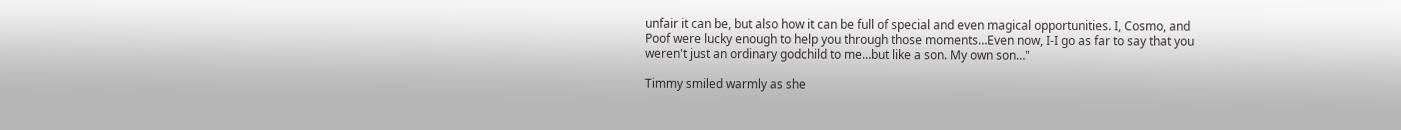unfair it can be, but also how it can be full of special and even magical opportunities. I, Cosmo, and Poof were lucky enough to help you through those moments…Even now, I-I go as far to say that you weren't just an ordinary godchild to me…but like a son. My own son…"

Timmy smiled warmly as she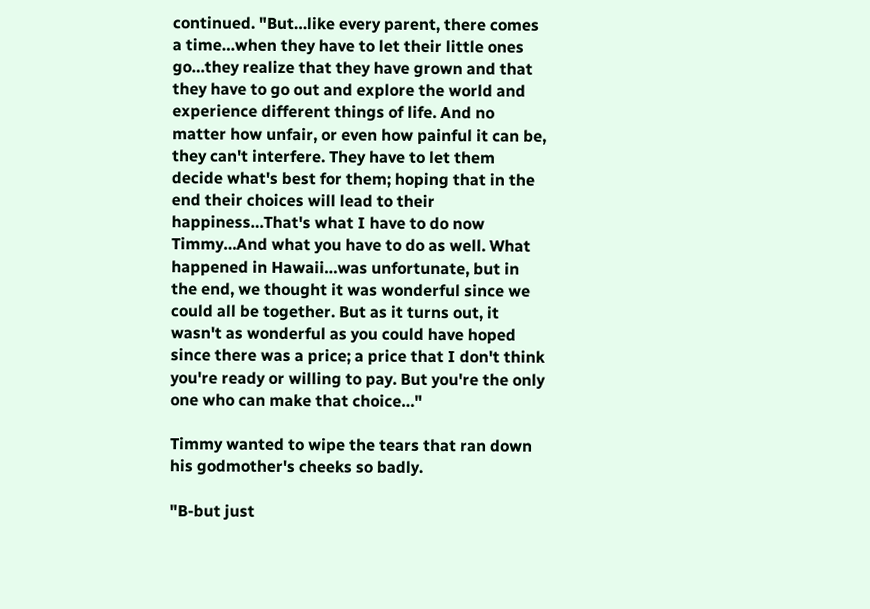continued. "But…like every parent, there comes a time…when they have to let their little ones go…they realize that they have grown and that they have to go out and explore the world and experience different things of life. And no matter how unfair, or even how painful it can be, they can't interfere. They have to let them decide what's best for them; hoping that in the end their choices will lead to their happiness…That's what I have to do now Timmy…And what you have to do as well. What happened in Hawaii…was unfortunate, but in the end, we thought it was wonderful since we could all be together. But as it turns out, it wasn't as wonderful as you could have hoped since there was a price; a price that I don't think you're ready or willing to pay. But you're the only one who can make that choice…"

Timmy wanted to wipe the tears that ran down his godmother's cheeks so badly.

"B-but just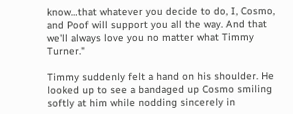know…that whatever you decide to do, I, Cosmo, and Poof will support you all the way. And that we'll always love you no matter what Timmy Turner."

Timmy suddenly felt a hand on his shoulder. He looked up to see a bandaged up Cosmo smiling softly at him while nodding sincerely in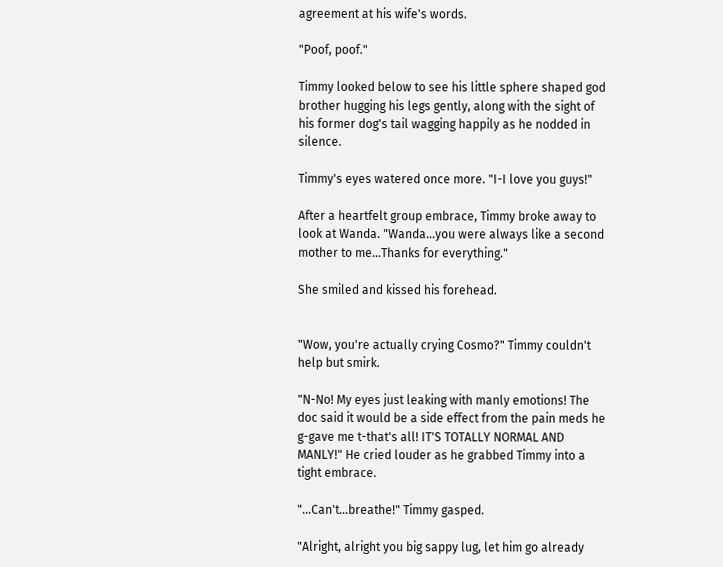agreement at his wife's words.

"Poof, poof."

Timmy looked below to see his little sphere shaped god brother hugging his legs gently, along with the sight of his former dog's tail wagging happily as he nodded in silence.

Timmy's eyes watered once more. "I-I love you guys!"

After a heartfelt group embrace, Timmy broke away to look at Wanda. "Wanda…you were always like a second mother to me…Thanks for everything."

She smiled and kissed his forehead.


"Wow, you're actually crying Cosmo?" Timmy couldn't help but smirk.

"N-No! My eyes just leaking with manly emotions! The doc said it would be a side effect from the pain meds he g-gave me t-that's all! IT'S TOTALLY NORMAL AND MANLY!" He cried louder as he grabbed Timmy into a tight embrace.

"…Can't…breathe!" Timmy gasped.

"Alright, alright you big sappy lug, let him go already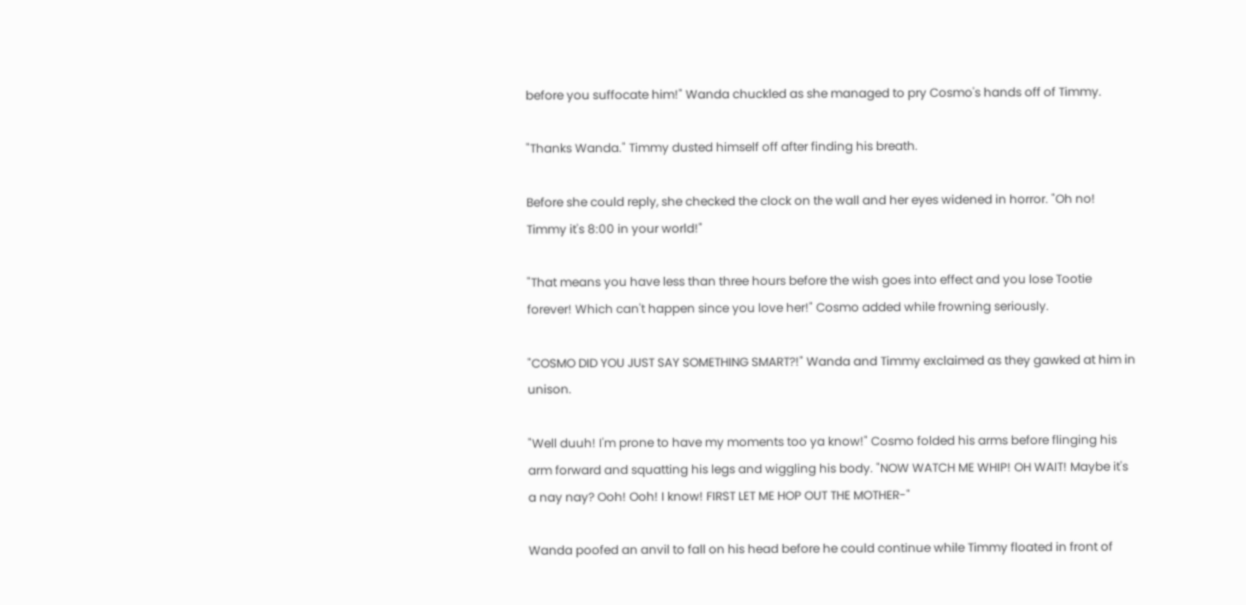before you suffocate him!" Wanda chuckled as she managed to pry Cosmo's hands off of Timmy.

"Thanks Wanda." Timmy dusted himself off after finding his breath.

Before she could reply, she checked the clock on the wall and her eyes widened in horror. "Oh no! Timmy it's 8:00 in your world!"

"That means you have less than three hours before the wish goes into effect and you lose Tootie forever! Which can't happen since you love her!" Cosmo added while frowning seriously.

"COSMO DID YOU JUST SAY SOMETHING SMART?!" Wanda and Timmy exclaimed as they gawked at him in unison.

"Well duuh! I'm prone to have my moments too ya know!" Cosmo folded his arms before flinging his arm forward and squatting his legs and wiggling his body. "NOW WATCH ME WHIP! OH WAIT! Maybe it's a nay nay? Ooh! Ooh! I know! FIRST LET ME HOP OUT THE MOTHER-"

Wanda poofed an anvil to fall on his head before he could continue while Timmy floated in front of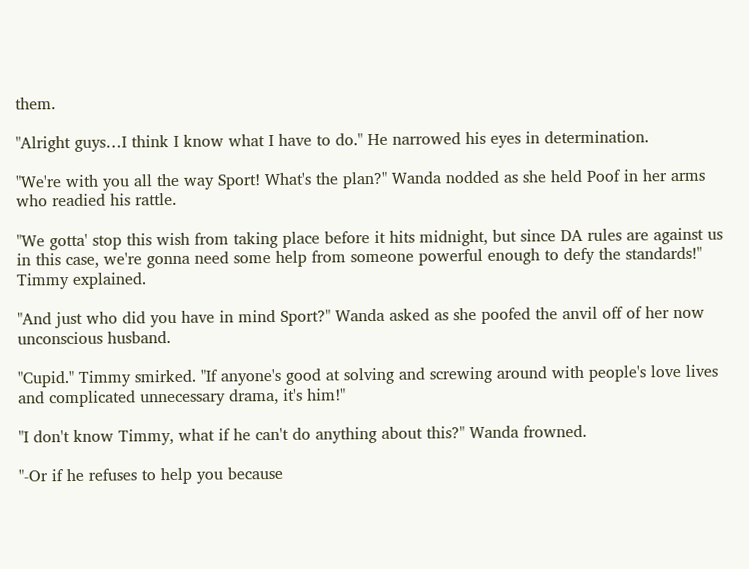them.

"Alright guys…I think I know what I have to do." He narrowed his eyes in determination.

"We're with you all the way Sport! What's the plan?" Wanda nodded as she held Poof in her arms who readied his rattle.

"We gotta' stop this wish from taking place before it hits midnight, but since DA rules are against us in this case, we're gonna need some help from someone powerful enough to defy the standards!" Timmy explained.

"And just who did you have in mind Sport?" Wanda asked as she poofed the anvil off of her now unconscious husband.

"Cupid." Timmy smirked. "If anyone's good at solving and screwing around with people's love lives and complicated unnecessary drama, it's him!"

"I don't know Timmy, what if he can't do anything about this?" Wanda frowned.

"-Or if he refuses to help you because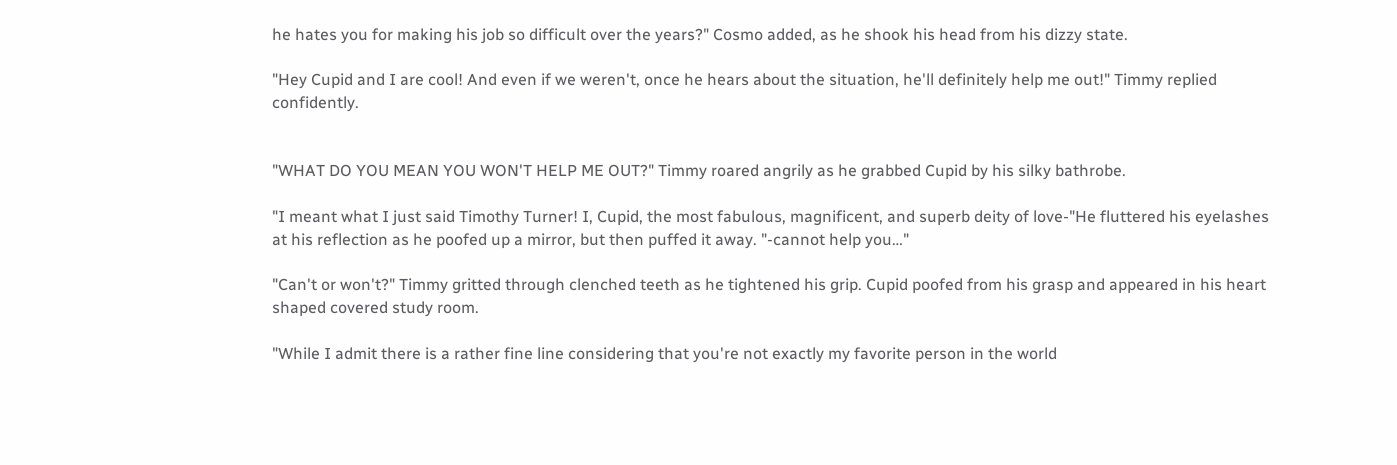he hates you for making his job so difficult over the years?" Cosmo added, as he shook his head from his dizzy state.

"Hey Cupid and I are cool! And even if we weren't, once he hears about the situation, he'll definitely help me out!" Timmy replied confidently.


"WHAT DO YOU MEAN YOU WON'T HELP ME OUT?" Timmy roared angrily as he grabbed Cupid by his silky bathrobe.

"I meant what I just said Timothy Turner! I, Cupid, the most fabulous, magnificent, and superb deity of love-"He fluttered his eyelashes at his reflection as he poofed up a mirror, but then puffed it away. "-cannot help you…"

"Can't or won't?" Timmy gritted through clenched teeth as he tightened his grip. Cupid poofed from his grasp and appeared in his heart shaped covered study room.

"While I admit there is a rather fine line considering that you're not exactly my favorite person in the world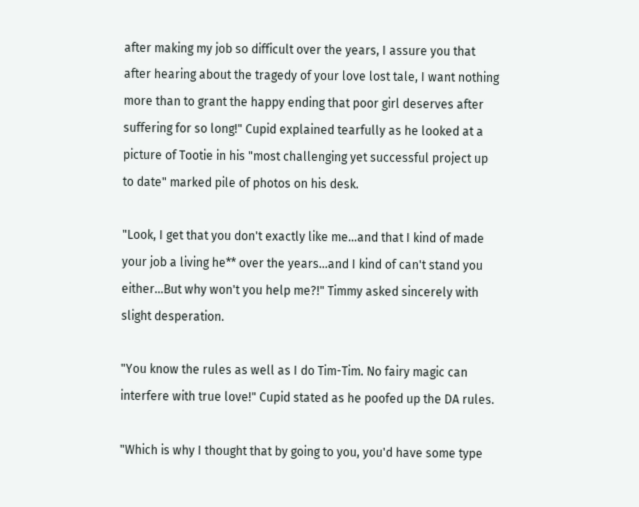after making my job so difficult over the years, I assure you that after hearing about the tragedy of your love lost tale, I want nothing more than to grant the happy ending that poor girl deserves after suffering for so long!" Cupid explained tearfully as he looked at a picture of Tootie in his "most challenging yet successful project up to date" marked pile of photos on his desk.

"Look, I get that you don't exactly like me…and that I kind of made your job a living he** over the years…and I kind of can't stand you either…But why won't you help me?!" Timmy asked sincerely with slight desperation.

"You know the rules as well as I do Tim-Tim. No fairy magic can interfere with true love!" Cupid stated as he poofed up the DA rules.

"Which is why I thought that by going to you, you'd have some type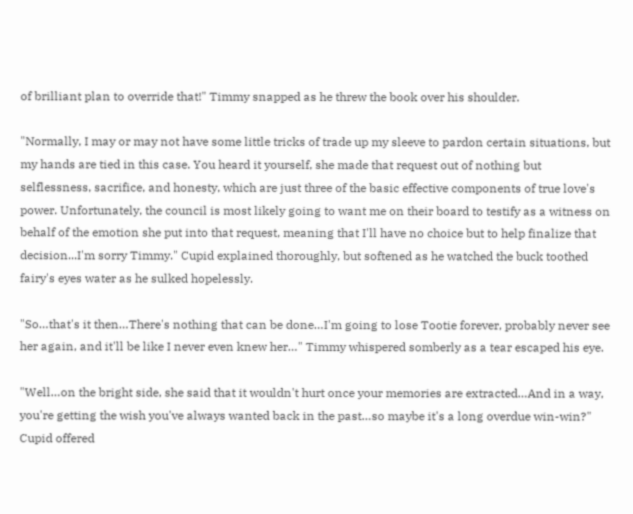of brilliant plan to override that!" Timmy snapped as he threw the book over his shoulder.

"Normally, I may or may not have some little tricks of trade up my sleeve to pardon certain situations, but my hands are tied in this case. You heard it yourself, she made that request out of nothing but selflessness, sacrifice, and honesty, which are just three of the basic effective components of true love's power. Unfortunately, the council is most likely going to want me on their board to testify as a witness on behalf of the emotion she put into that request, meaning that I'll have no choice but to help finalize that decision...I'm sorry Timmy." Cupid explained thoroughly, but softened as he watched the buck toothed fairy's eyes water as he sulked hopelessly.

"So…that's it then…There's nothing that can be done…I'm going to lose Tootie forever, probably never see her again, and it'll be like I never even knew her…" Timmy whispered somberly as a tear escaped his eye.

"Well…on the bright side, she said that it wouldn't hurt once your memories are extracted…And in a way, you're getting the wish you've always wanted back in the past…so maybe it's a long overdue win-win?" Cupid offered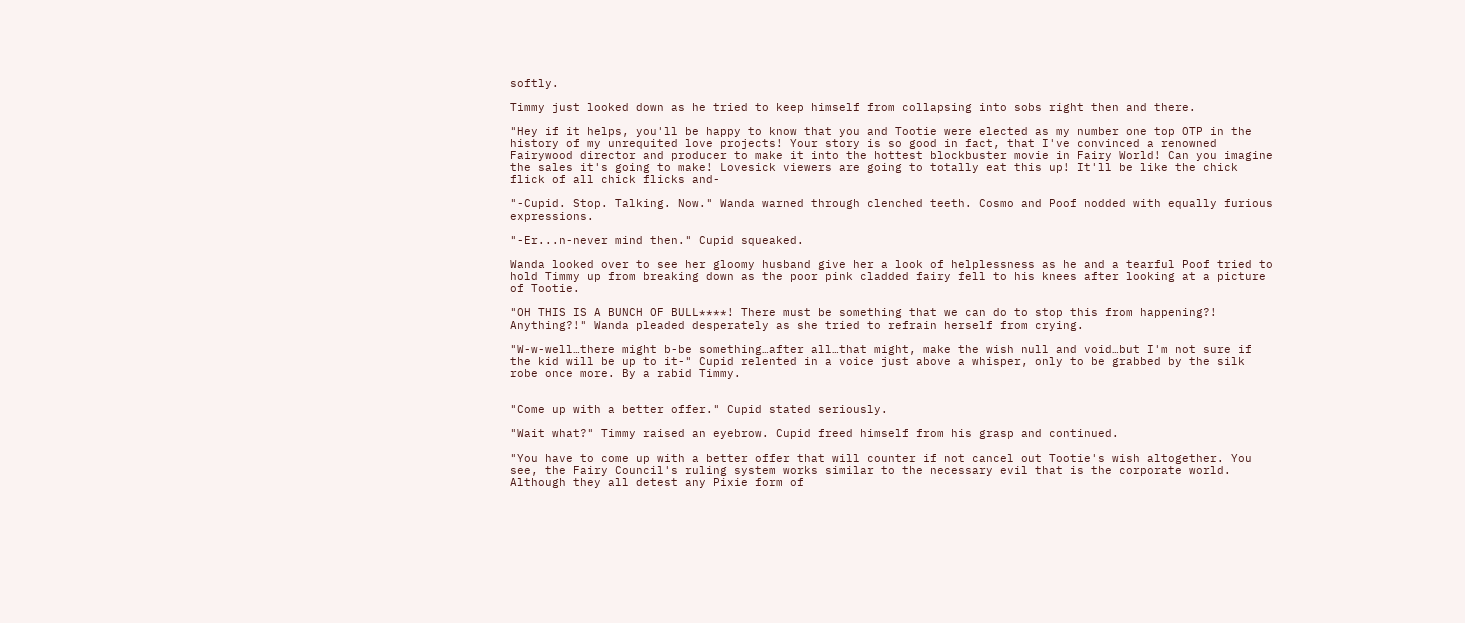softly.

Timmy just looked down as he tried to keep himself from collapsing into sobs right then and there.

"Hey if it helps, you'll be happy to know that you and Tootie were elected as my number one top OTP in the history of my unrequited love projects! Your story is so good in fact, that I've convinced a renowned Fairywood director and producer to make it into the hottest blockbuster movie in Fairy World! Can you imagine the sales it's going to make! Lovesick viewers are going to totally eat this up! It'll be like the chick flick of all chick flicks and-

"-Cupid. Stop. Talking. Now." Wanda warned through clenched teeth. Cosmo and Poof nodded with equally furious expressions.

"-Er...n-never mind then." Cupid squeaked.

Wanda looked over to see her gloomy husband give her a look of helplessness as he and a tearful Poof tried to hold Timmy up from breaking down as the poor pink cladded fairy fell to his knees after looking at a picture of Tootie.

"OH THIS IS A BUNCH OF BULL****! There must be something that we can do to stop this from happening?! Anything?!" Wanda pleaded desperately as she tried to refrain herself from crying.

"W-w-well…there might b-be something…after all…that might, make the wish null and void…but I'm not sure if the kid will be up to it-" Cupid relented in a voice just above a whisper, only to be grabbed by the silk robe once more. By a rabid Timmy.


"Come up with a better offer." Cupid stated seriously.

"Wait what?" Timmy raised an eyebrow. Cupid freed himself from his grasp and continued.

"You have to come up with a better offer that will counter if not cancel out Tootie's wish altogether. You see, the Fairy Council's ruling system works similar to the necessary evil that is the corporate world. Although they all detest any Pixie form of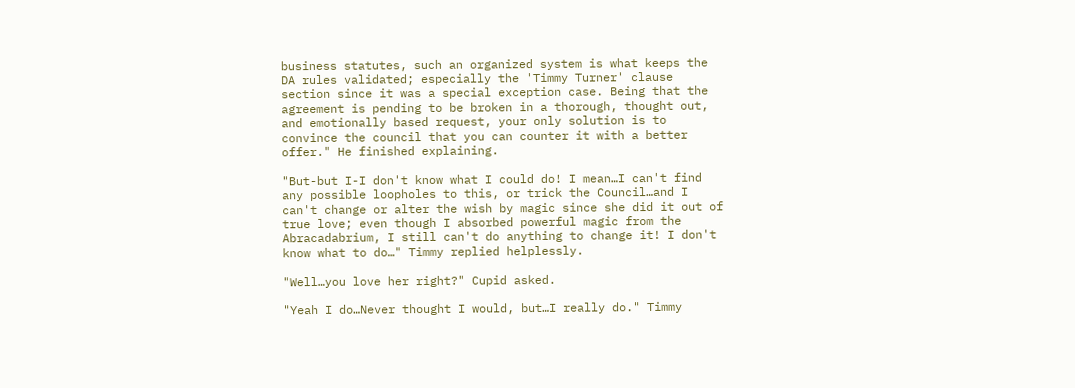business statutes, such an organized system is what keeps the DA rules validated; especially the 'Timmy Turner' clause section since it was a special exception case. Being that the agreement is pending to be broken in a thorough, thought out, and emotionally based request, your only solution is to convince the council that you can counter it with a better offer." He finished explaining.

"But-but I-I don't know what I could do! I mean…I can't find any possible loopholes to this, or trick the Council…and I can't change or alter the wish by magic since she did it out of true love; even though I absorbed powerful magic from the Abracadabrium, I still can't do anything to change it! I don't know what to do…" Timmy replied helplessly.

"Well…you love her right?" Cupid asked.

"Yeah I do…Never thought I would, but…I really do." Timmy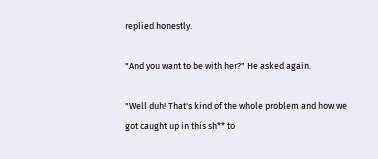replied honestly.

"And you want to be with her?" He asked again.

"Well duh! That's kind of the whole problem and how we got caught up in this sh** to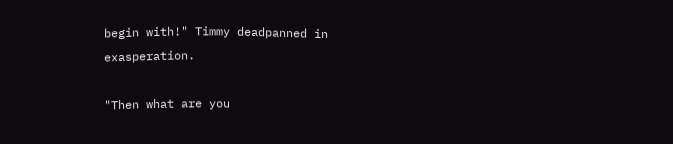begin with!" Timmy deadpanned in exasperation.

"Then what are you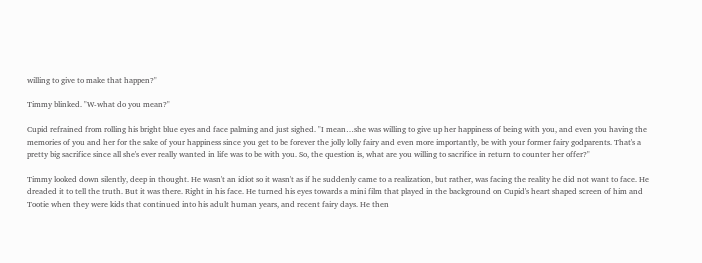willing to give to make that happen?"

Timmy blinked. "W-what do you mean?"

Cupid refrained from rolling his bright blue eyes and face palming and just sighed. "I mean…she was willing to give up her happiness of being with you, and even you having the memories of you and her for the sake of your happiness since you get to be forever the jolly lolly fairy and even more importantly, be with your former fairy godparents. That's a pretty big sacrifice since all she's ever really wanted in life was to be with you. So, the question is, what are you willing to sacrifice in return to counter her offer?"

Timmy looked down silently, deep in thought. He wasn't an idiot so it wasn't as if he suddenly came to a realization, but rather, was facing the reality he did not want to face. He dreaded it to tell the truth. But it was there. Right in his face. He turned his eyes towards a mini film that played in the background on Cupid's heart shaped screen of him and Tootie when they were kids that continued into his adult human years, and recent fairy days. He then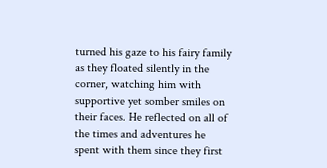turned his gaze to his fairy family as they floated silently in the corner, watching him with supportive yet somber smiles on their faces. He reflected on all of the times and adventures he spent with them since they first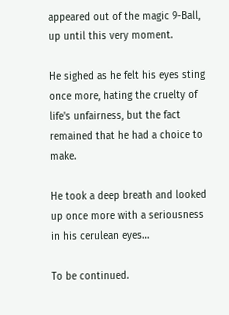appeared out of the magic 9-Ball, up until this very moment.

He sighed as he felt his eyes sting once more, hating the cruelty of life's unfairness, but the fact remained that he had a choice to make.

He took a deep breath and looked up once more with a seriousness in his cerulean eyes…

To be continued.